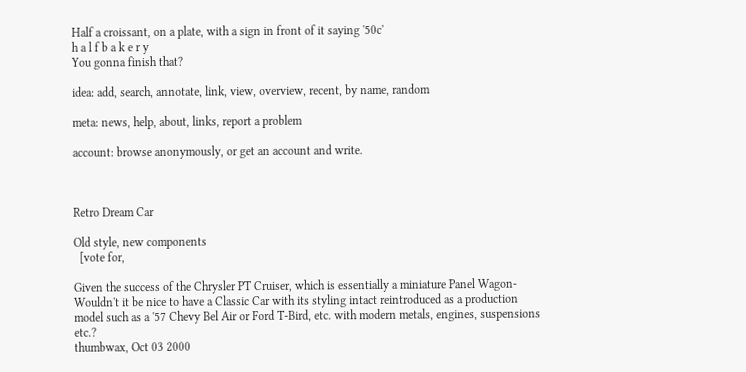Half a croissant, on a plate, with a sign in front of it saying '50c'
h a l f b a k e r y
You gonna finish that?

idea: add, search, annotate, link, view, overview, recent, by name, random

meta: news, help, about, links, report a problem

account: browse anonymously, or get an account and write.



Retro Dream Car

Old style, new components
  [vote for,

Given the success of the Chrysler PT Cruiser, which is essentially a miniature Panel Wagon- Wouldn't it be nice to have a Classic Car with its styling intact reintroduced as a production model such as a '57 Chevy Bel Air or Ford T-Bird, etc. with modern metals, engines, suspensions etc.?
thumbwax, Oct 03 2000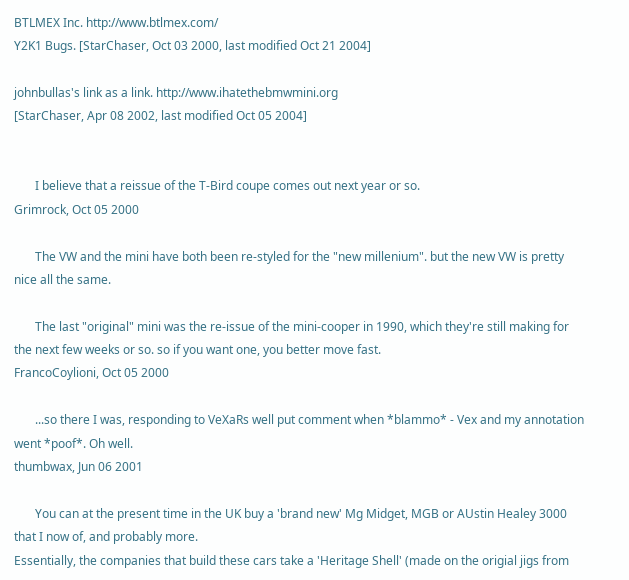BTLMEX Inc. http://www.btlmex.com/
Y2K1 Bugs. [StarChaser, Oct 03 2000, last modified Oct 21 2004]

johnbullas's link as a link. http://www.ihatethebmwmini.org
[StarChaser, Apr 08 2002, last modified Oct 05 2004]


       I believe that a reissue of the T-Bird coupe comes out next year or so.
Grimrock, Oct 05 2000

       The VW and the mini have both been re-styled for the "new millenium". but the new VW is pretty nice all the same.

       The last "original" mini was the re-issue of the mini-cooper in 1990, which they're still making for the next few weeks or so. so if you want one, you better move fast.
FrancoCoylioni, Oct 05 2000

       ...so there I was, responding to VeXaRs well put comment when *blammo* - Vex and my annotation went *poof*. Oh well.
thumbwax, Jun 06 2001

       You can at the present time in the UK buy a 'brand new' Mg Midget, MGB or AUstin Healey 3000 that I now of, and probably more.
Essentially, the companies that build these cars take a 'Heritage Shell' (made on the origial jigs from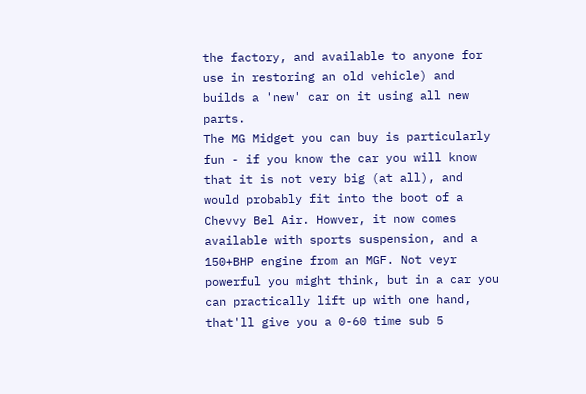the factory, and available to anyone for use in restoring an old vehicle) and builds a 'new' car on it using all new parts.
The MG Midget you can buy is particularly fun - if you know the car you will know that it is not very big (at all), and would probably fit into the boot of a Chevvy Bel Air. Howver, it now comes available with sports suspension, and a 150+BHP engine from an MGF. Not veyr powerful you might think, but in a car you can practically lift up with one hand, that'll give you a 0-60 time sub 5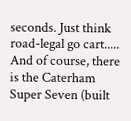seconds. Just think road-legal go cart.....
And of course, there is the Caterham Super Seven (built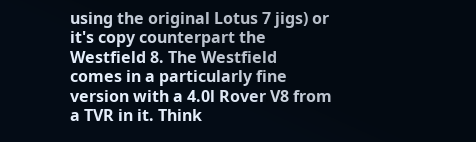using the original Lotus 7 jigs) or it's copy counterpart the Westfield 8. The Westfield comes in a particularly fine version with a 4.0l Rover V8 from a TVR in it. Think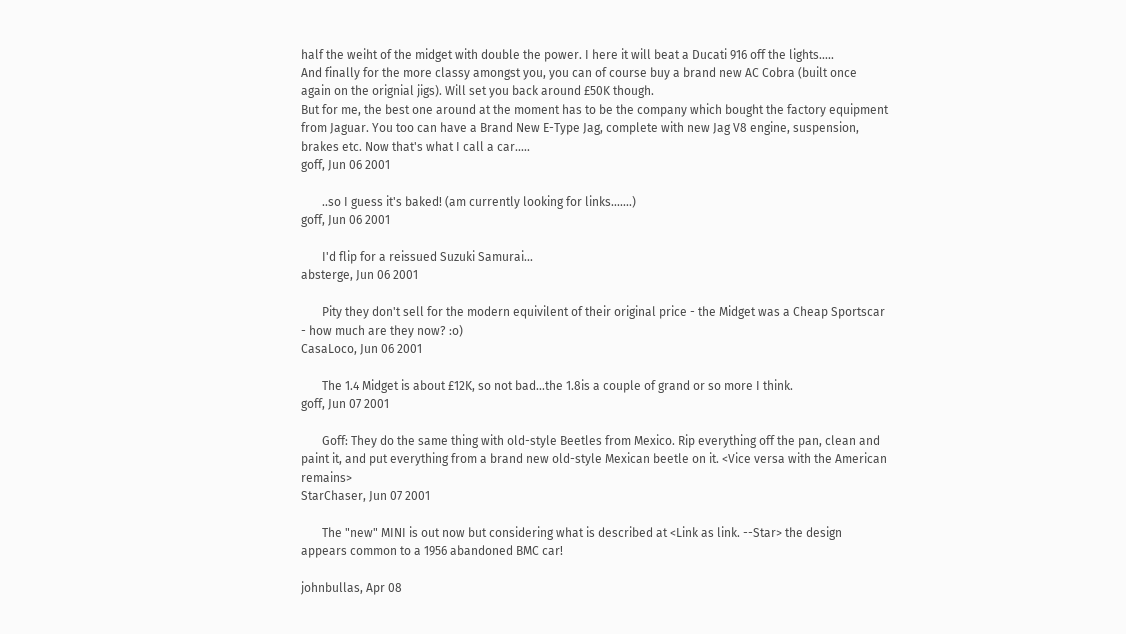half the weiht of the midget with double the power. I here it will beat a Ducati 916 off the lights.....
And finally for the more classy amongst you, you can of course buy a brand new AC Cobra (built once again on the orignial jigs). Will set you back around £50K though.
But for me, the best one around at the moment has to be the company which bought the factory equipment from Jaguar. You too can have a Brand New E-Type Jag, complete with new Jag V8 engine, suspension, brakes etc. Now that's what I call a car.....
goff, Jun 06 2001

       ..so I guess it's baked! (am currently looking for links.......)
goff, Jun 06 2001

       I'd flip for a reissued Suzuki Samurai...
absterge, Jun 06 2001

       Pity they don't sell for the modern equivilent of their original price - the Midget was a Cheap Sportscar - how much are they now? :o)
CasaLoco, Jun 06 2001

       The 1.4 Midget is about £12K, so not bad...the 1.8is a couple of grand or so more I think.
goff, Jun 07 2001

       Goff: They do the same thing with old-style Beetles from Mexico. Rip everything off the pan, clean and paint it, and put everything from a brand new old-style Mexican beetle on it. <Vice versa with the American remains>
StarChaser, Jun 07 2001

       The "new" MINI is out now but considering what is described at <Link as link. --Star> the design appears common to a 1956 abandoned BMC car!

johnbullas, Apr 08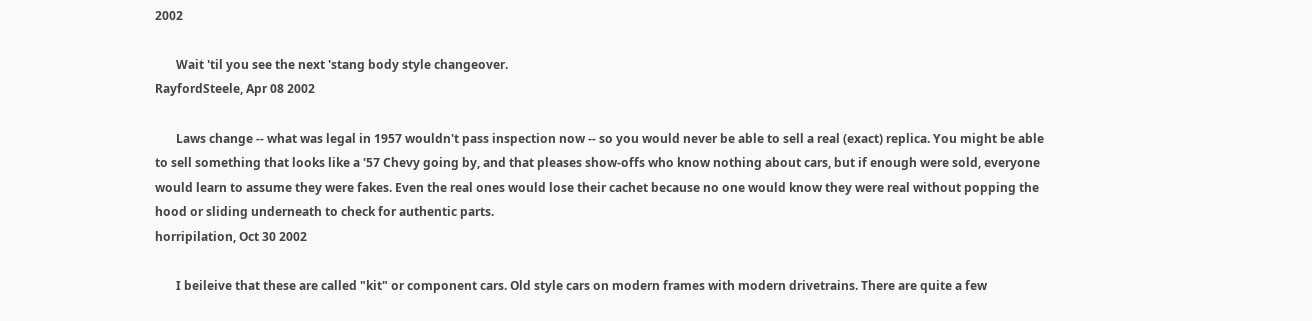2002

       Wait 'til you see the next 'stang body style changeover.
RayfordSteele, Apr 08 2002

       Laws change -- what was legal in 1957 wouldn't pass inspection now -- so you would never be able to sell a real (exact) replica. You might be able to sell something that looks like a '57 Chevy going by, and that pleases show-offs who know nothing about cars, but if enough were sold, everyone would learn to assume they were fakes. Even the real ones would lose their cachet because no one would know they were real without popping the hood or sliding underneath to check for authentic parts.
horripilation, Oct 30 2002

       I beileive that these are called "kit" or component cars. Old style cars on modern frames with modern drivetrains. There are quite a few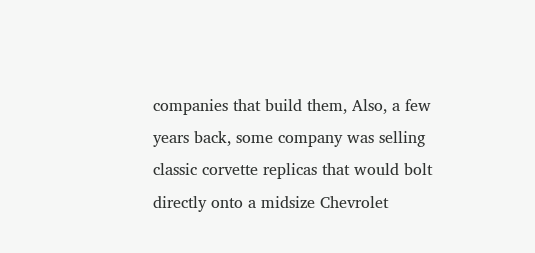companies that build them, Also, a few years back, some company was selling classic corvette replicas that would bolt directly onto a midsize Chevrolet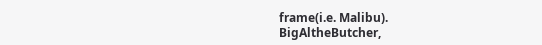frame(i.e. Malibu).
BigAltheButcher,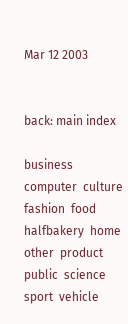Mar 12 2003


back: main index

business  computer  culture  fashion  food  halfbakery  home  other  product  public  science  sport  vehicle